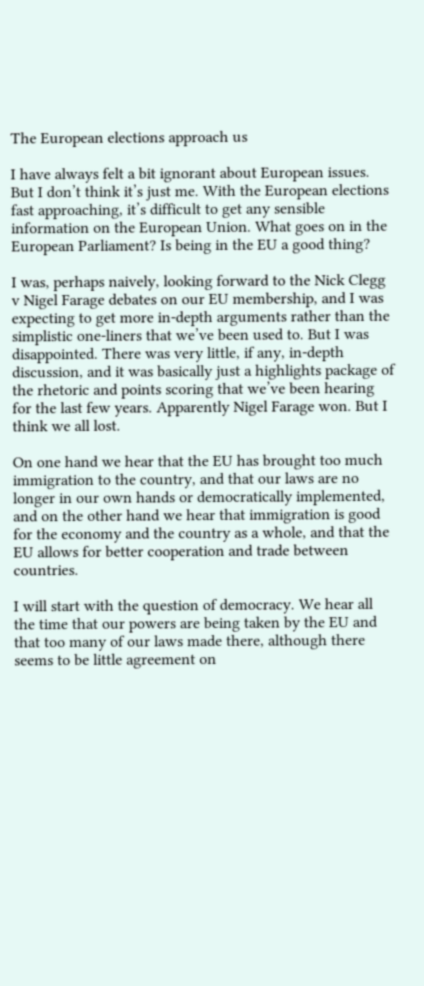The European elections approach us

I have always felt a bit ignorant about European issues. But I don’t think it’s just me. With the European elections fast approaching, it’s difficult to get any sensible information on the European Union. What goes on in the European Parliament? Is being in the EU a good thing?

I was, perhaps naively, looking forward to the Nick Clegg v Nigel Farage debates on our EU membership, and I was expecting to get more in-depth arguments rather than the simplistic one-liners that we’ve been used to. But I was disappointed. There was very little, if any, in-depth discussion, and it was basically just a highlights package of the rhetoric and points scoring that we’ve been hearing for the last few years. Apparently Nigel Farage won. But I think we all lost.

On one hand we hear that the EU has brought too much immigration to the country, and that our laws are no longer in our own hands or democratically implemented, and on the other hand we hear that immigration is good for the economy and the country as a whole, and that the EU allows for better cooperation and trade between countries.

I will start with the question of democracy. We hear all the time that our powers are being taken by the EU and that too many of our laws made there, although there seems to be little agreement on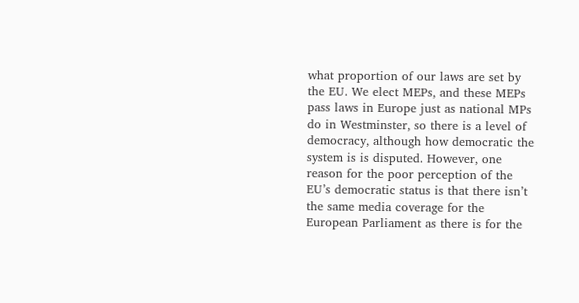what proportion of our laws are set by the EU. We elect MEPs, and these MEPs pass laws in Europe just as national MPs do in Westminster, so there is a level of democracy, although how democratic the system is is disputed. However, one reason for the poor perception of the EU’s democratic status is that there isn’t the same media coverage for the European Parliament as there is for the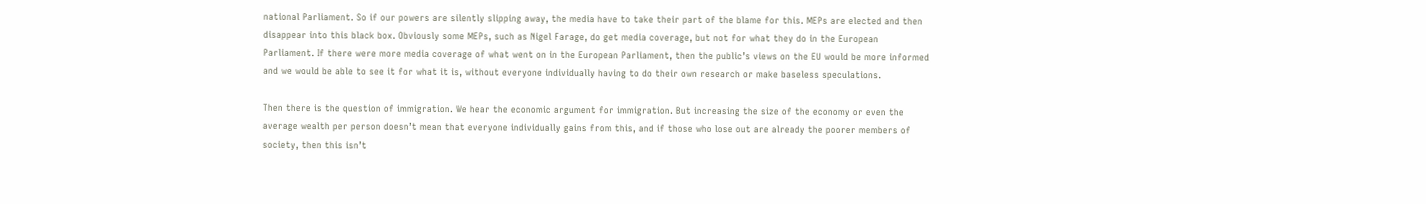national Parliament. So if our powers are silently slipping away, the media have to take their part of the blame for this. MEPs are elected and then disappear into this black box. Obviously some MEPs, such as Nigel Farage, do get media coverage, but not for what they do in the European Parliament. If there were more media coverage of what went on in the European Parliament, then the public’s views on the EU would be more informed and we would be able to see it for what it is, without everyone individually having to do their own research or make baseless speculations.

Then there is the question of immigration. We hear the economic argument for immigration. But increasing the size of the economy or even the average wealth per person doesn’t mean that everyone individually gains from this, and if those who lose out are already the poorer members of society, then this isn’t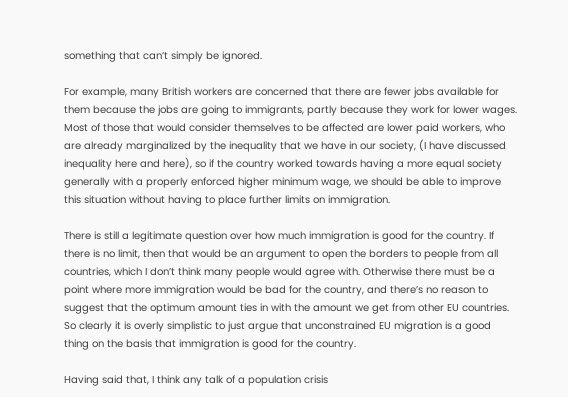something that can’t simply be ignored.

For example, many British workers are concerned that there are fewer jobs available for them because the jobs are going to immigrants, partly because they work for lower wages. Most of those that would consider themselves to be affected are lower paid workers, who are already marginalized by the inequality that we have in our society, (I have discussed inequality here and here), so if the country worked towards having a more equal society generally with a properly enforced higher minimum wage, we should be able to improve this situation without having to place further limits on immigration.

There is still a legitimate question over how much immigration is good for the country. If there is no limit, then that would be an argument to open the borders to people from all countries, which I don’t think many people would agree with. Otherwise there must be a point where more immigration would be bad for the country, and there’s no reason to suggest that the optimum amount ties in with the amount we get from other EU countries. So clearly it is overly simplistic to just argue that unconstrained EU migration is a good thing on the basis that immigration is good for the country.

Having said that, I think any talk of a population crisis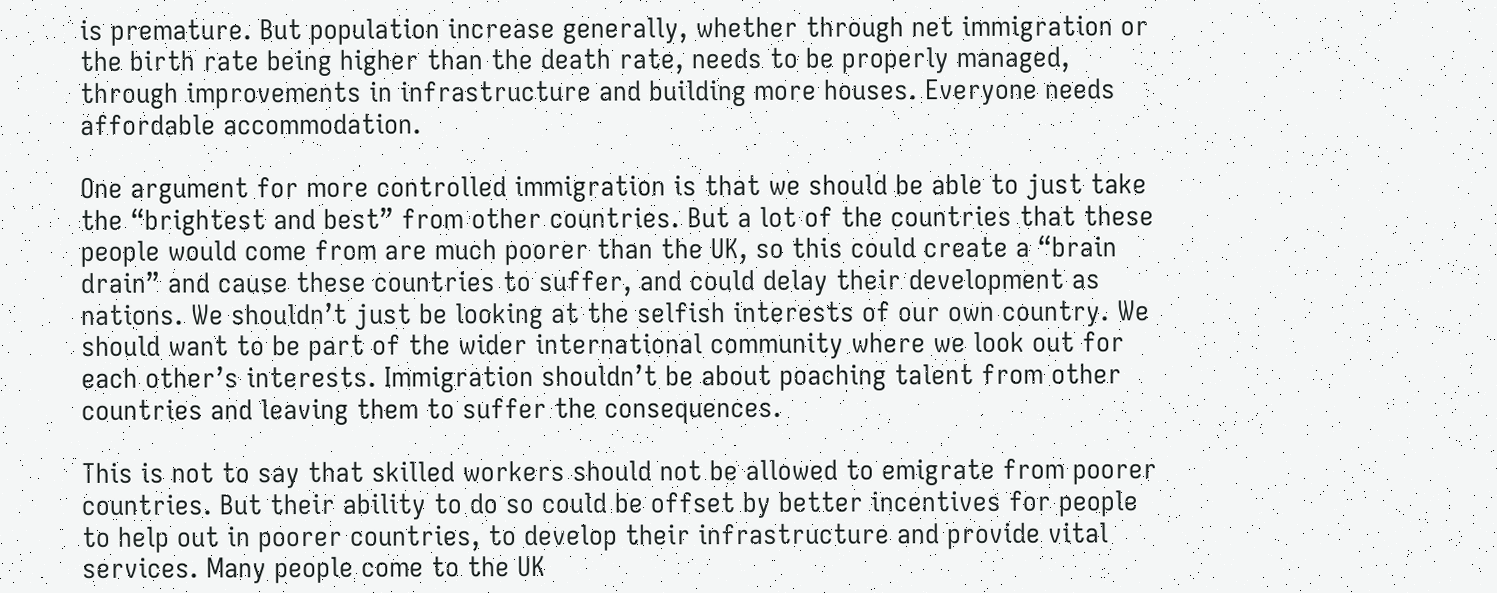is premature. But population increase generally, whether through net immigration or the birth rate being higher than the death rate, needs to be properly managed, through improvements in infrastructure and building more houses. Everyone needs affordable accommodation.

One argument for more controlled immigration is that we should be able to just take the “brightest and best” from other countries. But a lot of the countries that these people would come from are much poorer than the UK, so this could create a “brain drain” and cause these countries to suffer, and could delay their development as nations. We shouldn’t just be looking at the selfish interests of our own country. We should want to be part of the wider international community where we look out for each other’s interests. Immigration shouldn’t be about poaching talent from other countries and leaving them to suffer the consequences.

This is not to say that skilled workers should not be allowed to emigrate from poorer countries. But their ability to do so could be offset by better incentives for people to help out in poorer countries, to develop their infrastructure and provide vital services. Many people come to the UK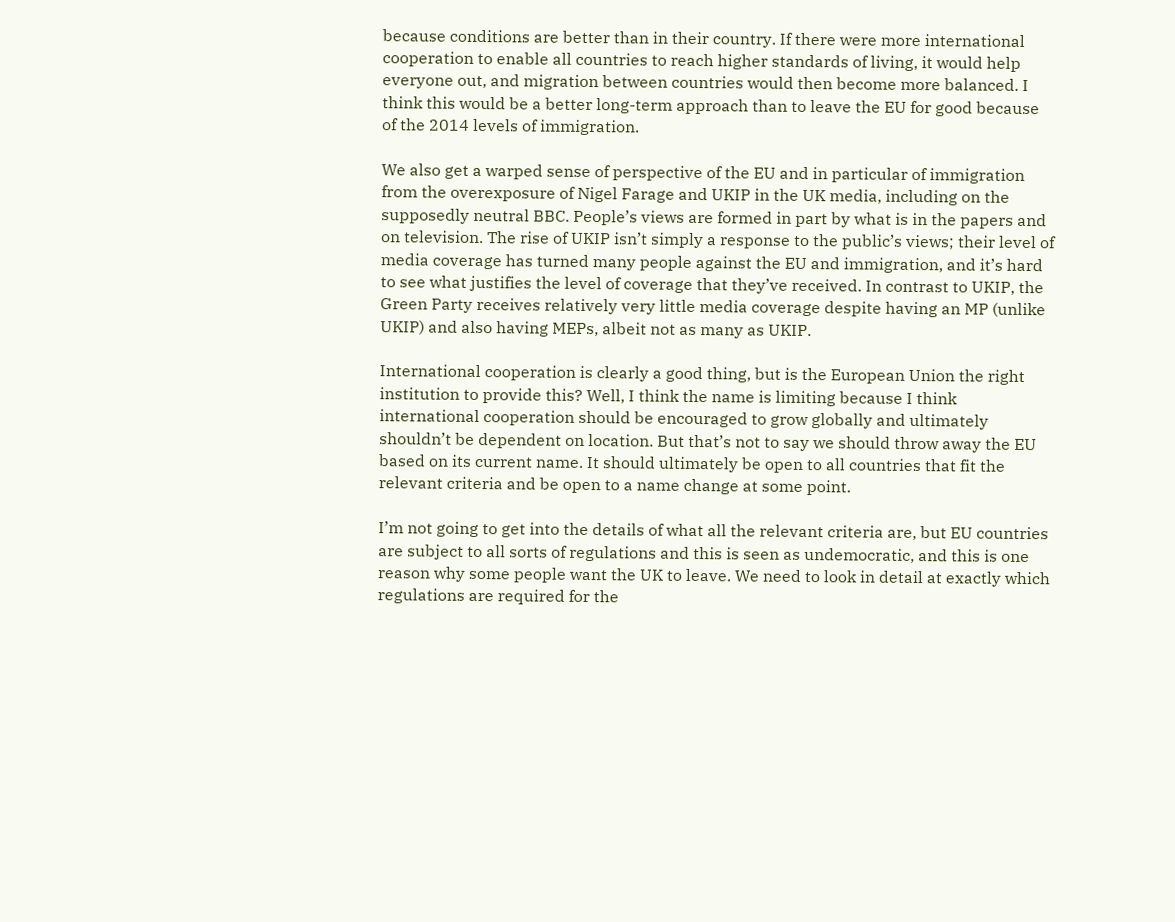because conditions are better than in their country. If there were more international cooperation to enable all countries to reach higher standards of living, it would help everyone out, and migration between countries would then become more balanced. I think this would be a better long-term approach than to leave the EU for good because of the 2014 levels of immigration.

We also get a warped sense of perspective of the EU and in particular of immigration from the overexposure of Nigel Farage and UKIP in the UK media, including on the supposedly neutral BBC. People’s views are formed in part by what is in the papers and on television. The rise of UKIP isn’t simply a response to the public’s views; their level of media coverage has turned many people against the EU and immigration, and it’s hard to see what justifies the level of coverage that they’ve received. In contrast to UKIP, the Green Party receives relatively very little media coverage despite having an MP (unlike UKIP) and also having MEPs, albeit not as many as UKIP.

International cooperation is clearly a good thing, but is the European Union the right institution to provide this? Well, I think the name is limiting because I think international cooperation should be encouraged to grow globally and ultimately shouldn’t be dependent on location. But that’s not to say we should throw away the EU based on its current name. It should ultimately be open to all countries that fit the relevant criteria and be open to a name change at some point.

I’m not going to get into the details of what all the relevant criteria are, but EU countries are subject to all sorts of regulations and this is seen as undemocratic, and this is one reason why some people want the UK to leave. We need to look in detail at exactly which regulations are required for the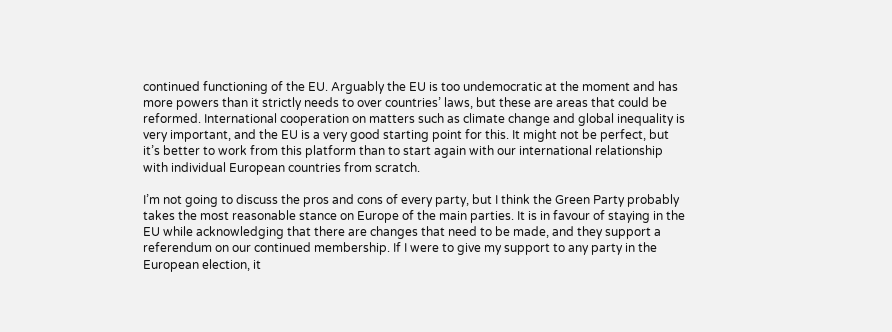continued functioning of the EU. Arguably the EU is too undemocratic at the moment and has more powers than it strictly needs to over countries’ laws, but these are areas that could be reformed. International cooperation on matters such as climate change and global inequality is very important, and the EU is a very good starting point for this. It might not be perfect, but it’s better to work from this platform than to start again with our international relationship with individual European countries from scratch.

I’m not going to discuss the pros and cons of every party, but I think the Green Party probably takes the most reasonable stance on Europe of the main parties. It is in favour of staying in the EU while acknowledging that there are changes that need to be made, and they support a referendum on our continued membership. If I were to give my support to any party in the European election, it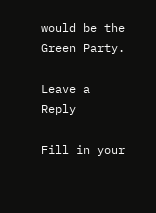would be the Green Party.

Leave a Reply

Fill in your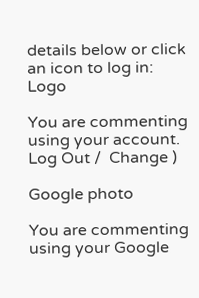details below or click an icon to log in: Logo

You are commenting using your account. Log Out /  Change )

Google photo

You are commenting using your Google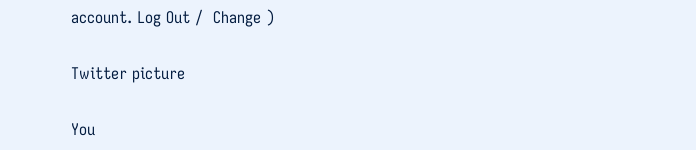account. Log Out /  Change )

Twitter picture

You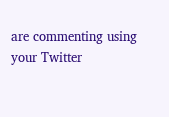are commenting using your Twitter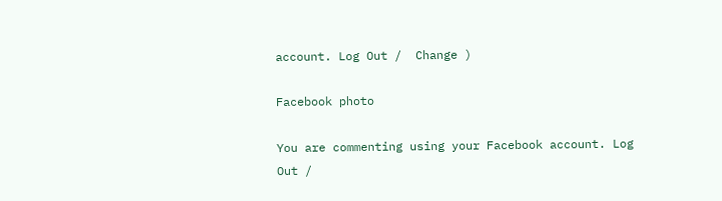account. Log Out /  Change )

Facebook photo

You are commenting using your Facebook account. Log Out /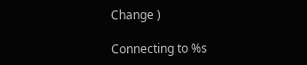Change )

Connecting to %s